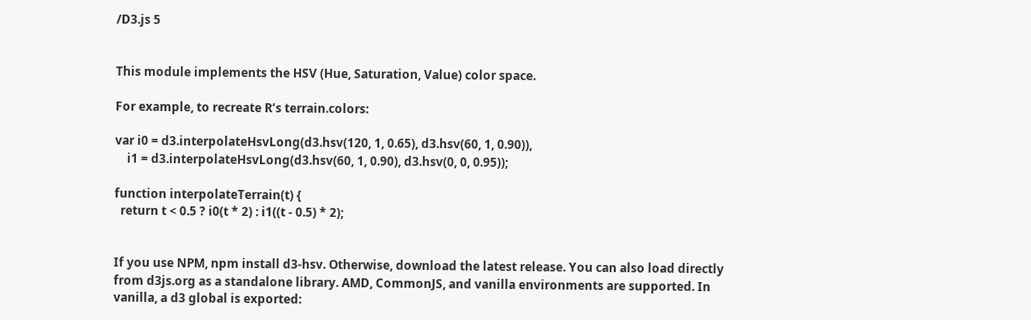/D3.js 5


This module implements the HSV (Hue, Saturation, Value) color space.

For example, to recreate R’s terrain.colors:

var i0 = d3.interpolateHsvLong(d3.hsv(120, 1, 0.65), d3.hsv(60, 1, 0.90)),
    i1 = d3.interpolateHsvLong(d3.hsv(60, 1, 0.90), d3.hsv(0, 0, 0.95));

function interpolateTerrain(t) {
  return t < 0.5 ? i0(t * 2) : i1((t - 0.5) * 2);


If you use NPM, npm install d3-hsv. Otherwise, download the latest release. You can also load directly from d3js.org as a standalone library. AMD, CommonJS, and vanilla environments are supported. In vanilla, a d3 global is exported: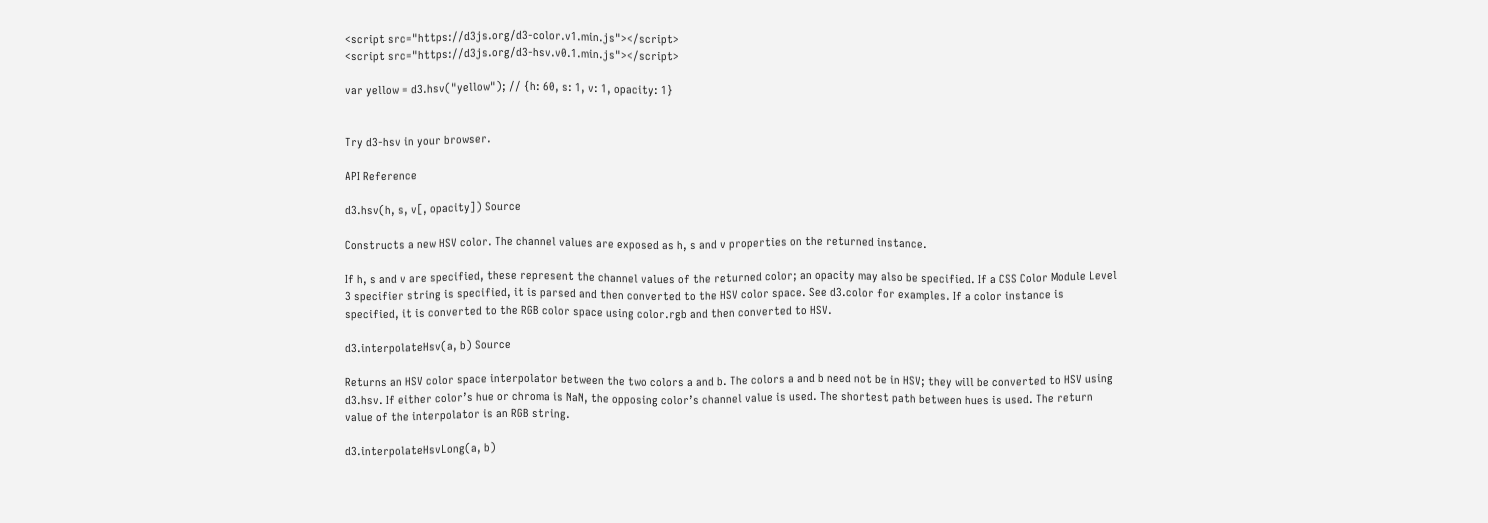<script src="https://d3js.org/d3-color.v1.min.js"></script>
<script src="https://d3js.org/d3-hsv.v0.1.min.js"></script>

var yellow = d3.hsv("yellow"); // {h: 60, s: 1, v: 1, opacity: 1}


Try d3-hsv in your browser.

API Reference

d3.hsv(h, s, v[, opacity]) Source

Constructs a new HSV color. The channel values are exposed as h, s and v properties on the returned instance.

If h, s and v are specified, these represent the channel values of the returned color; an opacity may also be specified. If a CSS Color Module Level 3 specifier string is specified, it is parsed and then converted to the HSV color space. See d3.color for examples. If a color instance is specified, it is converted to the RGB color space using color.rgb and then converted to HSV.

d3.interpolateHsv(a, b) Source

Returns an HSV color space interpolator between the two colors a and b. The colors a and b need not be in HSV; they will be converted to HSV using d3.hsv. If either color’s hue or chroma is NaN, the opposing color’s channel value is used. The shortest path between hues is used. The return value of the interpolator is an RGB string.

d3.interpolateHsvLong(a, b)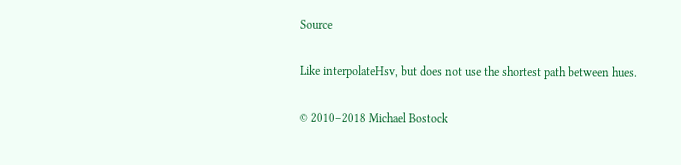Source

Like interpolateHsv, but does not use the shortest path between hues.

© 2010–2018 Michael Bostock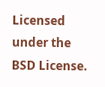Licensed under the BSD License.